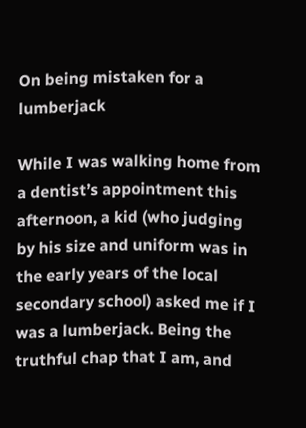On being mistaken for a lumberjack

While I was walking home from a dentist’s appointment this afternoon, a kid (who judging by his size and uniform was in the early years of the local secondary school) asked me if I was a lumberjack. Being the truthful chap that I am, and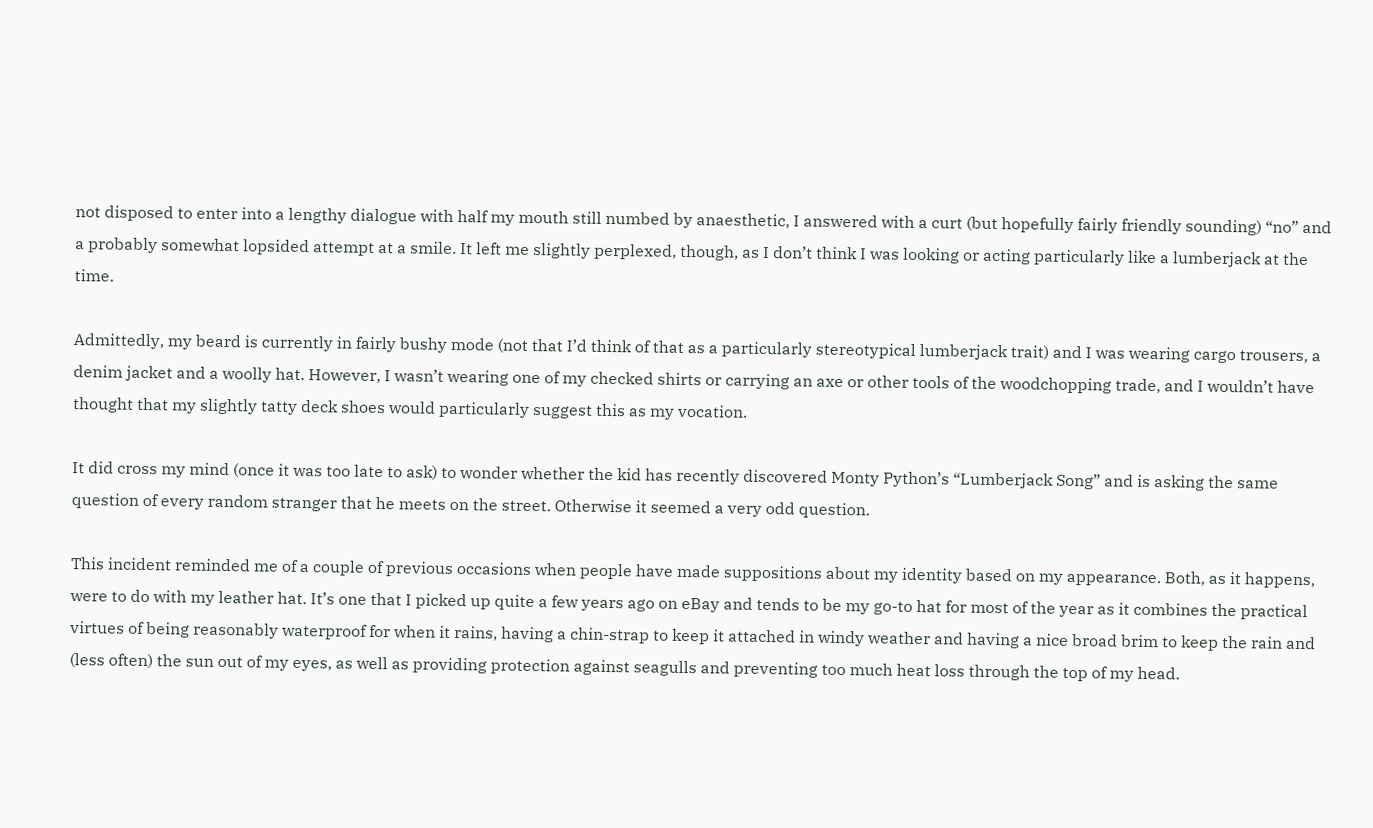not disposed to enter into a lengthy dialogue with half my mouth still numbed by anaesthetic, I answered with a curt (but hopefully fairly friendly sounding) “no” and a probably somewhat lopsided attempt at a smile. It left me slightly perplexed, though, as I don’t think I was looking or acting particularly like a lumberjack at the time.

Admittedly, my beard is currently in fairly bushy mode (not that I’d think of that as a particularly stereotypical lumberjack trait) and I was wearing cargo trousers, a denim jacket and a woolly hat. However, I wasn’t wearing one of my checked shirts or carrying an axe or other tools of the woodchopping trade, and I wouldn’t have thought that my slightly tatty deck shoes would particularly suggest this as my vocation.

It did cross my mind (once it was too late to ask) to wonder whether the kid has recently discovered Monty Python’s “Lumberjack Song” and is asking the same question of every random stranger that he meets on the street. Otherwise it seemed a very odd question.

This incident reminded me of a couple of previous occasions when people have made suppositions about my identity based on my appearance. Both, as it happens, were to do with my leather hat. It’s one that I picked up quite a few years ago on eBay and tends to be my go-to hat for most of the year as it combines the practical virtues of being reasonably waterproof for when it rains, having a chin-strap to keep it attached in windy weather and having a nice broad brim to keep the rain and (less often) the sun out of my eyes, as well as providing protection against seagulls and preventing too much heat loss through the top of my head.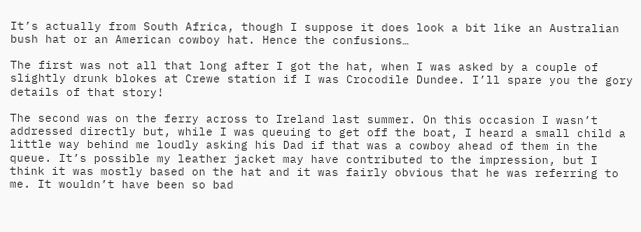It’s actually from South Africa, though I suppose it does look a bit like an Australian bush hat or an American cowboy hat. Hence the confusions…

The first was not all that long after I got the hat, when I was asked by a couple of slightly drunk blokes at Crewe station if I was Crocodile Dundee. I’ll spare you the gory details of that story!

The second was on the ferry across to Ireland last summer. On this occasion I wasn’t addressed directly but, while I was queuing to get off the boat, I heard a small child a little way behind me loudly asking his Dad if that was a cowboy ahead of them in the queue. It’s possible my leather jacket may have contributed to the impression, but I think it was mostly based on the hat and it was fairly obvious that he was referring to me. It wouldn’t have been so bad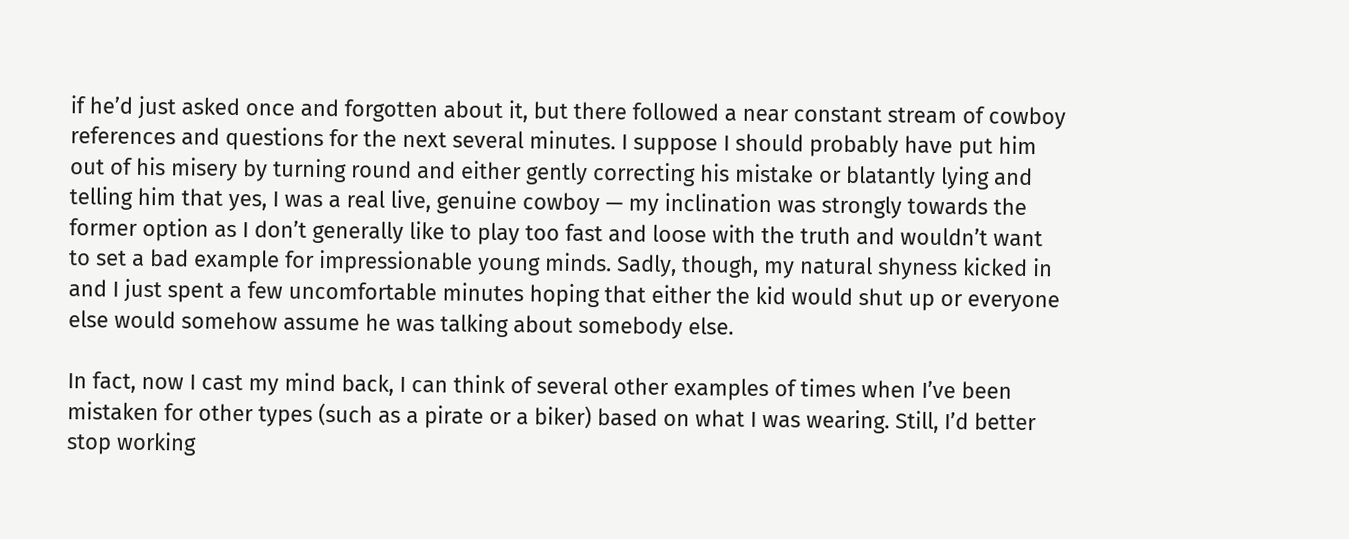if he’d just asked once and forgotten about it, but there followed a near constant stream of cowboy references and questions for the next several minutes. I suppose I should probably have put him out of his misery by turning round and either gently correcting his mistake or blatantly lying and telling him that yes, I was a real live, genuine cowboy — my inclination was strongly towards the former option as I don’t generally like to play too fast and loose with the truth and wouldn’t want to set a bad example for impressionable young minds. Sadly, though, my natural shyness kicked in and I just spent a few uncomfortable minutes hoping that either the kid would shut up or everyone else would somehow assume he was talking about somebody else.

In fact, now I cast my mind back, I can think of several other examples of times when I’ve been mistaken for other types (such as a pirate or a biker) based on what I was wearing. Still, I’d better stop working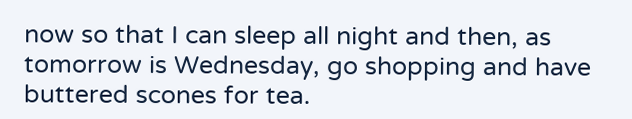now so that I can sleep all night and then, as tomorrow is Wednesday, go shopping and have buttered scones for tea.